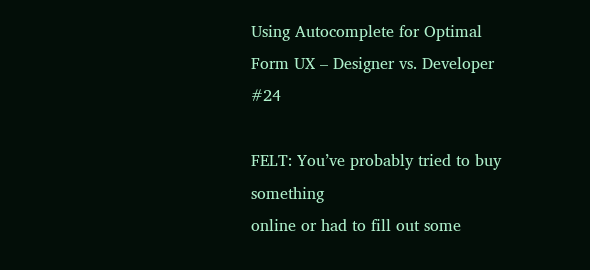Using Autocomplete for Optimal Form UX – Designer vs. Developer #24

FELT: You’ve probably tried to buy something
online or had to fill out some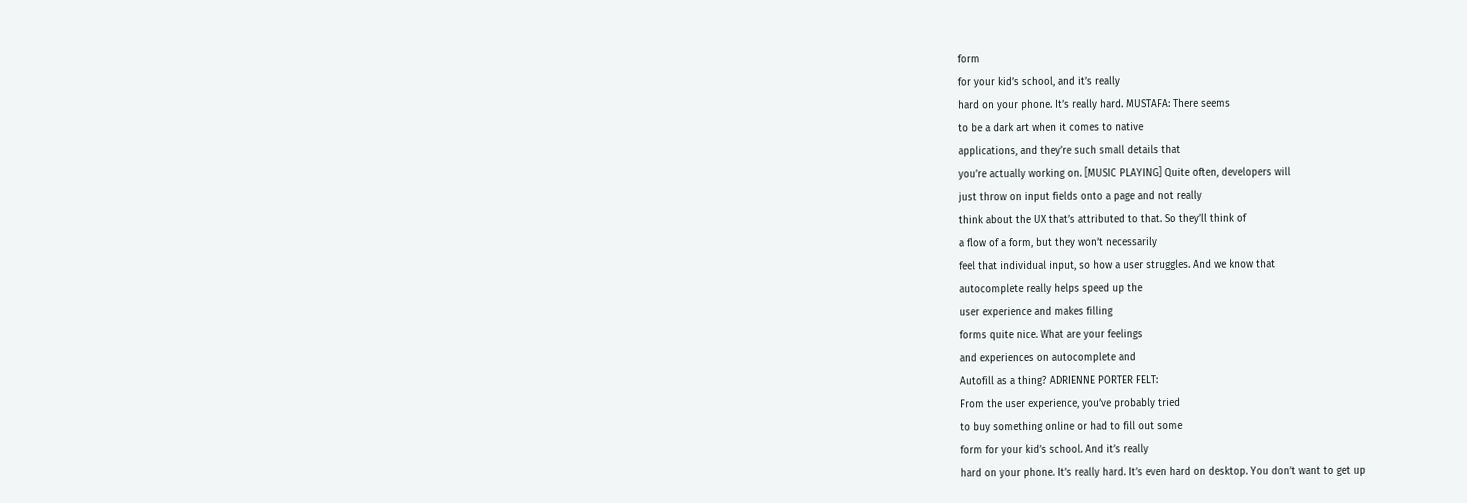form
for your kid’s school, and it’s really
hard on your phone. It’s really hard. MUSTAFA: There seems
to be a dark art when it comes to native
applications, and they’re such small details that
you’re actually working on. [MUSIC PLAYING] Quite often, developers will
just throw on input fields onto a page and not really
think about the UX that’s attributed to that. So they’ll think of
a flow of a form, but they won’t necessarily
feel that individual input, so how a user struggles. And we know that
autocomplete really helps speed up the
user experience and makes filling
forms quite nice. What are your feelings
and experiences on autocomplete and
Autofill as a thing? ADRIENNE PORTER FELT:
From the user experience, you’ve probably tried
to buy something online or had to fill out some
form for your kid’s school. And it’s really
hard on your phone. It’s really hard. It’s even hard on desktop. You don’t want to get up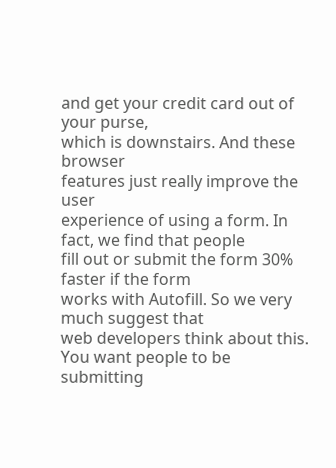and get your credit card out of your purse,
which is downstairs. And these browser
features just really improve the user
experience of using a form. In fact, we find that people
fill out or submit the form 30% faster if the form
works with Autofill. So we very much suggest that
web developers think about this. You want people to be
submitting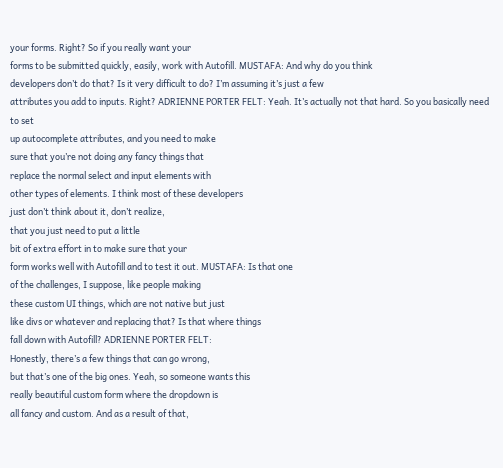your forms. Right? So if you really want your
forms to be submitted quickly, easily, work with Autofill. MUSTAFA: And why do you think
developers don’t do that? Is it very difficult to do? I’m assuming it’s just a few
attributes you add to inputs. Right? ADRIENNE PORTER FELT: Yeah. It’s actually not that hard. So you basically need to set
up autocomplete attributes, and you need to make
sure that you’re not doing any fancy things that
replace the normal select and input elements with
other types of elements. I think most of these developers
just don’t think about it, don’t realize,
that you just need to put a little
bit of extra effort in to make sure that your
form works well with Autofill and to test it out. MUSTAFA: Is that one
of the challenges, I suppose, like people making
these custom UI things, which are not native but just
like divs or whatever and replacing that? Is that where things
fall down with Autofill? ADRIENNE PORTER FELT:
Honestly, there’s a few things that can go wrong,
but that’s one of the big ones. Yeah, so someone wants this
really beautiful custom form where the dropdown is
all fancy and custom. And as a result of that,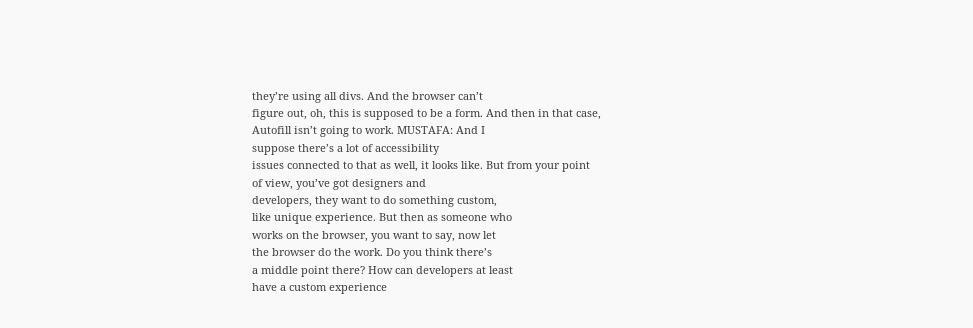they’re using all divs. And the browser can’t
figure out, oh, this is supposed to be a form. And then in that case,
Autofill isn’t going to work. MUSTAFA: And I
suppose there’s a lot of accessibility
issues connected to that as well, it looks like. But from your point
of view, you’ve got designers and
developers, they want to do something custom,
like unique experience. But then as someone who
works on the browser, you want to say, now let
the browser do the work. Do you think there’s
a middle point there? How can developers at least
have a custom experience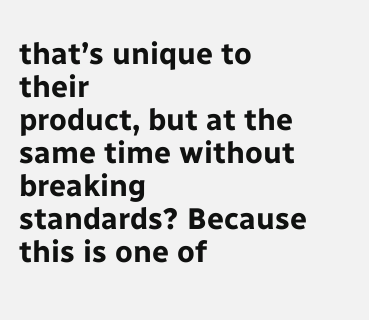that’s unique to their
product, but at the same time without breaking standards? Because this is one of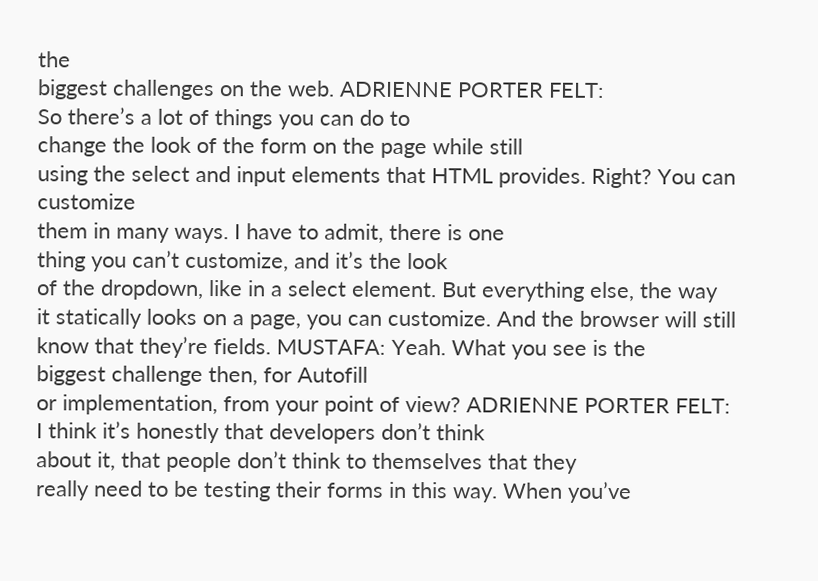the
biggest challenges on the web. ADRIENNE PORTER FELT:
So there’s a lot of things you can do to
change the look of the form on the page while still
using the select and input elements that HTML provides. Right? You can customize
them in many ways. I have to admit, there is one
thing you can’t customize, and it’s the look
of the dropdown, like in a select element. But everything else, the way
it statically looks on a page, you can customize. And the browser will still
know that they’re fields. MUSTAFA: Yeah. What you see is the
biggest challenge then, for Autofill
or implementation, from your point of view? ADRIENNE PORTER FELT:
I think it’s honestly that developers don’t think
about it, that people don’t think to themselves that they
really need to be testing their forms in this way. When you’ve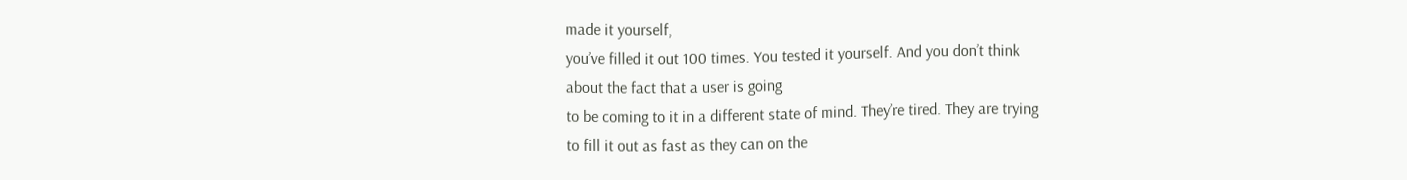made it yourself,
you’ve filled it out 100 times. You tested it yourself. And you don’t think
about the fact that a user is going
to be coming to it in a different state of mind. They’re tired. They are trying
to fill it out as fast as they can on the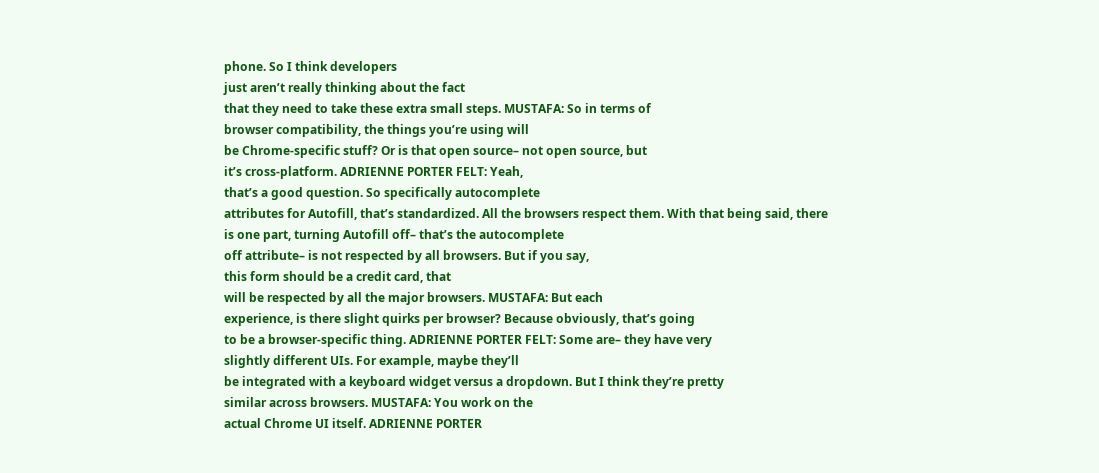phone. So I think developers
just aren’t really thinking about the fact
that they need to take these extra small steps. MUSTAFA: So in terms of
browser compatibility, the things you’re using will
be Chrome-specific stuff? Or is that open source– not open source, but
it’s cross-platform. ADRIENNE PORTER FELT: Yeah,
that’s a good question. So specifically autocomplete
attributes for Autofill, that’s standardized. All the browsers respect them. With that being said, there
is one part, turning Autofill off– that’s the autocomplete
off attribute– is not respected by all browsers. But if you say,
this form should be a credit card, that
will be respected by all the major browsers. MUSTAFA: But each
experience, is there slight quirks per browser? Because obviously, that’s going
to be a browser-specific thing. ADRIENNE PORTER FELT: Some are– they have very
slightly different UIs. For example, maybe they’ll
be integrated with a keyboard widget versus a dropdown. But I think they’re pretty
similar across browsers. MUSTAFA: You work on the
actual Chrome UI itself. ADRIENNE PORTER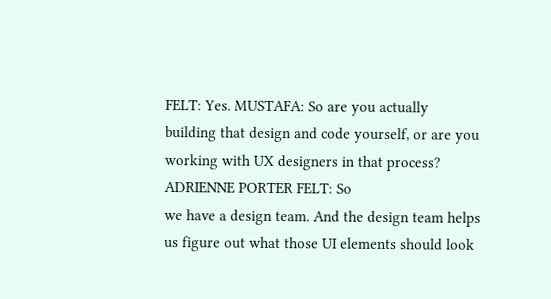FELT: Yes. MUSTAFA: So are you actually
building that design and code yourself, or are you
working with UX designers in that process? ADRIENNE PORTER FELT: So
we have a design team. And the design team helps
us figure out what those UI elements should look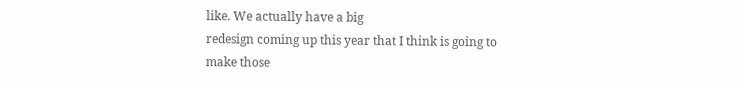like. We actually have a big
redesign coming up this year that I think is going to
make those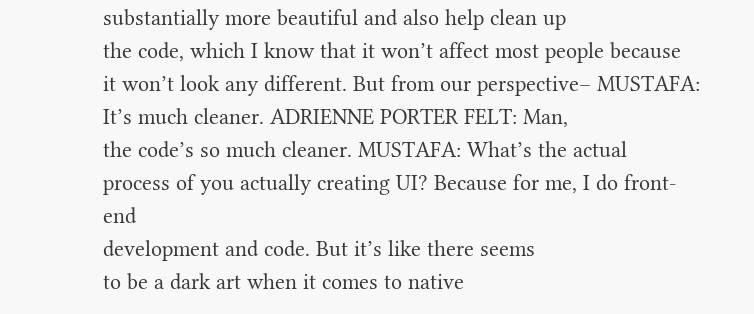substantially more beautiful and also help clean up
the code, which I know that it won’t affect most people because
it won’t look any different. But from our perspective– MUSTAFA: It’s much cleaner. ADRIENNE PORTER FELT: Man,
the code’s so much cleaner. MUSTAFA: What’s the actual
process of you actually creating UI? Because for me, I do front-end
development and code. But it’s like there seems
to be a dark art when it comes to native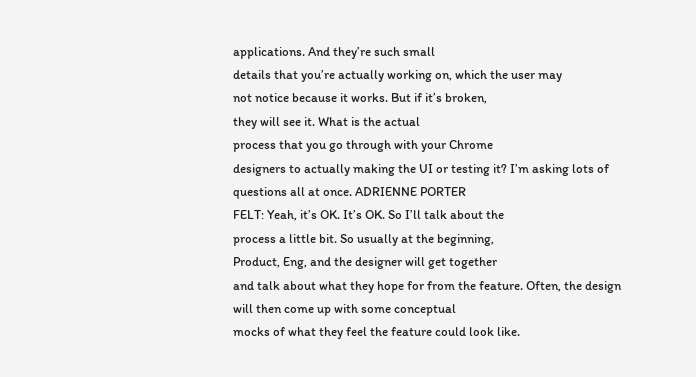applications. And they’re such small
details that you’re actually working on, which the user may
not notice because it works. But if it’s broken,
they will see it. What is the actual
process that you go through with your Chrome
designers to actually making the UI or testing it? I’m asking lots of
questions all at once. ADRIENNE PORTER
FELT: Yeah, it’s OK. It’s OK. So I’ll talk about the
process a little bit. So usually at the beginning,
Product, Eng, and the designer will get together
and talk about what they hope for from the feature. Often, the design
will then come up with some conceptual
mocks of what they feel the feature could look like.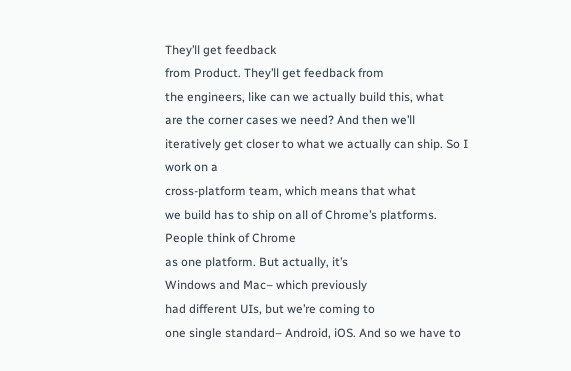They’ll get feedback
from Product. They’ll get feedback from
the engineers, like can we actually build this, what
are the corner cases we need? And then we’ll
iteratively get closer to what we actually can ship. So I work on a
cross-platform team, which means that what
we build has to ship on all of Chrome’s platforms. People think of Chrome
as one platform. But actually, it’s
Windows and Mac– which previously
had different UIs, but we’re coming to
one single standard– Android, iOS. And so we have to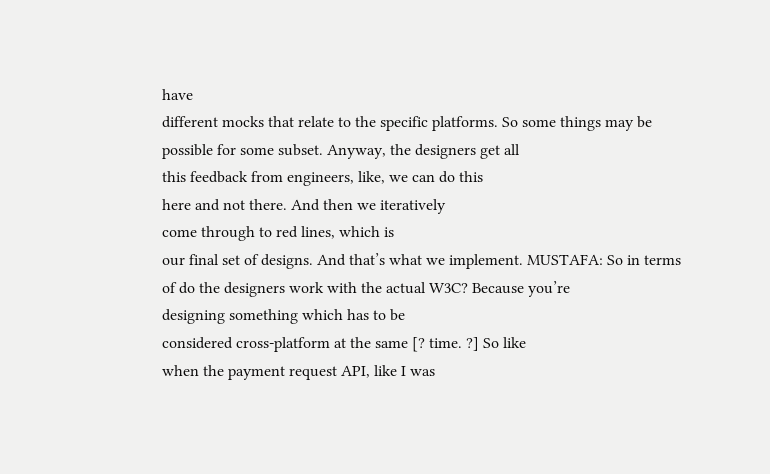have
different mocks that relate to the specific platforms. So some things may be
possible for some subset. Anyway, the designers get all
this feedback from engineers, like, we can do this
here and not there. And then we iteratively
come through to red lines, which is
our final set of designs. And that’s what we implement. MUSTAFA: So in terms
of do the designers work with the actual W3C? Because you’re
designing something which has to be
considered cross-platform at the same [? time. ?] So like
when the payment request API, like I was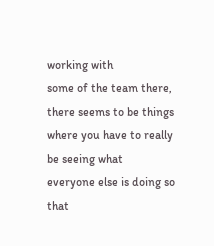working with
some of the team there, there seems to be things
where you have to really be seeing what
everyone else is doing so that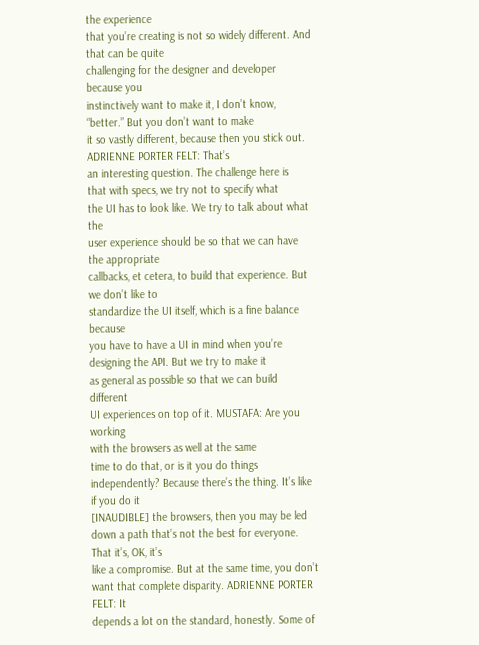the experience
that you’re creating is not so widely different. And that can be quite
challenging for the designer and developer because you
instinctively want to make it, I don’t know, “better.” But you don’t want to make
it so vastly different, because then you stick out. ADRIENNE PORTER FELT: That’s
an interesting question. The challenge here is
that with specs, we try not to specify what
the UI has to look like. We try to talk about what the
user experience should be so that we can have the appropriate
callbacks, et cetera, to build that experience. But we don’t like to
standardize the UI itself, which is a fine balance because
you have to have a UI in mind when you’re designing the API. But we try to make it
as general as possible so that we can build different
UI experiences on top of it. MUSTAFA: Are you working
with the browsers as well at the same
time to do that, or is it you do things independently? Because there’s the thing. It’s like if you do it
[INAUDIBLE] the browsers, then you may be led
down a path that’s not the best for everyone. That it’s, OK, it’s
like a compromise. But at the same time, you don’t
want that complete disparity. ADRIENNE PORTER FELT: It
depends a lot on the standard, honestly. Some of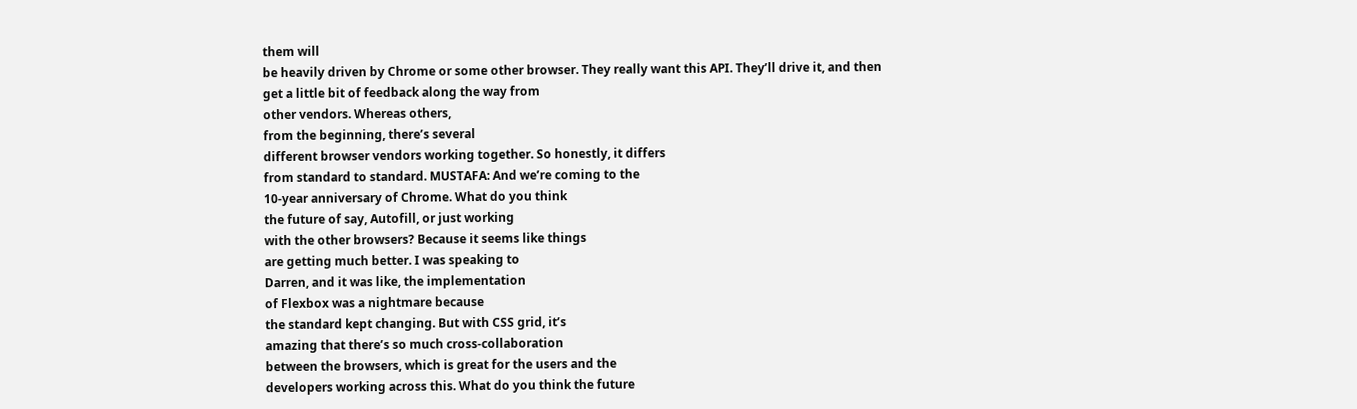them will
be heavily driven by Chrome or some other browser. They really want this API. They’ll drive it, and then
get a little bit of feedback along the way from
other vendors. Whereas others,
from the beginning, there’s several
different browser vendors working together. So honestly, it differs
from standard to standard. MUSTAFA: And we’re coming to the
10-year anniversary of Chrome. What do you think
the future of say, Autofill, or just working
with the other browsers? Because it seems like things
are getting much better. I was speaking to
Darren, and it was like, the implementation
of Flexbox was a nightmare because
the standard kept changing. But with CSS grid, it’s
amazing that there’s so much cross-collaboration
between the browsers, which is great for the users and the
developers working across this. What do you think the future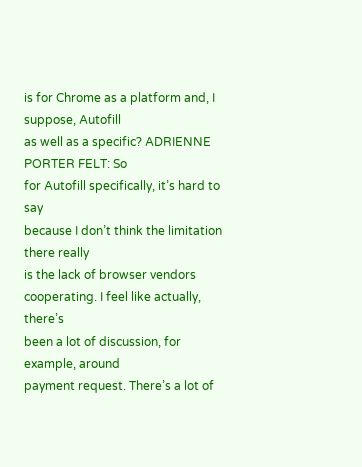is for Chrome as a platform and, I suppose, Autofill
as well as a specific? ADRIENNE PORTER FELT: So
for Autofill specifically, it’s hard to say
because I don’t think the limitation there really
is the lack of browser vendors cooperating. I feel like actually, there’s
been a lot of discussion, for example, around
payment request. There’s a lot of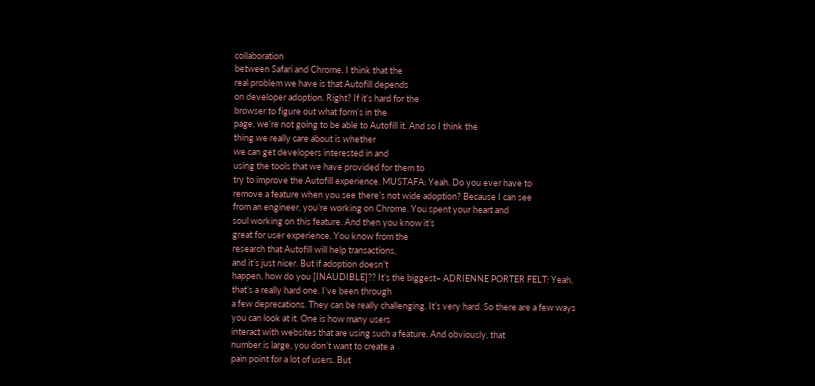collaboration
between Safari and Chrome. I think that the
real problem we have is that Autofill depends
on developer adoption. Right? If it’s hard for the
browser to figure out what form’s in the
page, we’re not going to be able to Autofill it. And so I think the
thing we really care about is whether
we can get developers interested in and
using the tools that we have provided for them to
try to improve the Autofill experience. MUSTAFA: Yeah. Do you ever have to
remove a feature when you see there’s not wide adoption? Because I can see
from an engineer, you’re working on Chrome. You spent your heart and
soul working on this feature. And then you know it’s
great for user experience. You know from the
research that Autofill will help transactions,
and it’s just nicer. But if adoption doesn’t
happen, how do you [INAUDIBLE]?? It’s the biggest– ADRIENNE PORTER FELT: Yeah,
that’s a really hard one. I’ve been through
a few deprecations. They can be really challenging. It’s very hard. So there are a few ways
you can look at it. One is how many users
interact with websites that are using such a feature. And obviously, that
number is large, you don’t want to create a
pain point for a lot of users. But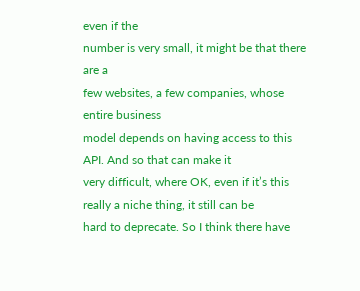even if the
number is very small, it might be that there are a
few websites, a few companies, whose entire business
model depends on having access to this API. And so that can make it
very difficult, where OK, even if it’s this
really a niche thing, it still can be
hard to deprecate. So I think there have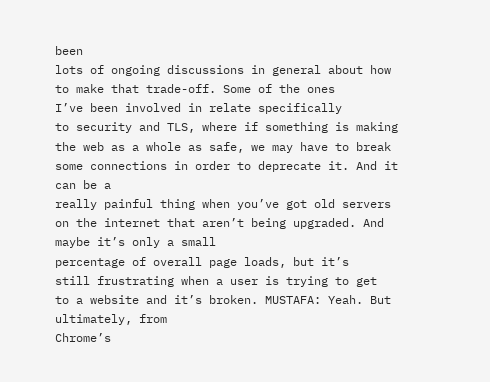been
lots of ongoing discussions in general about how
to make that trade-off. Some of the ones
I’ve been involved in relate specifically
to security and TLS, where if something is making
the web as a whole as safe, we may have to break
some connections in order to deprecate it. And it can be a
really painful thing when you’ve got old servers
on the internet that aren’t being upgraded. And maybe it’s only a small
percentage of overall page loads, but it’s
still frustrating when a user is trying to get
to a website and it’s broken. MUSTAFA: Yeah. But ultimately, from
Chrome’s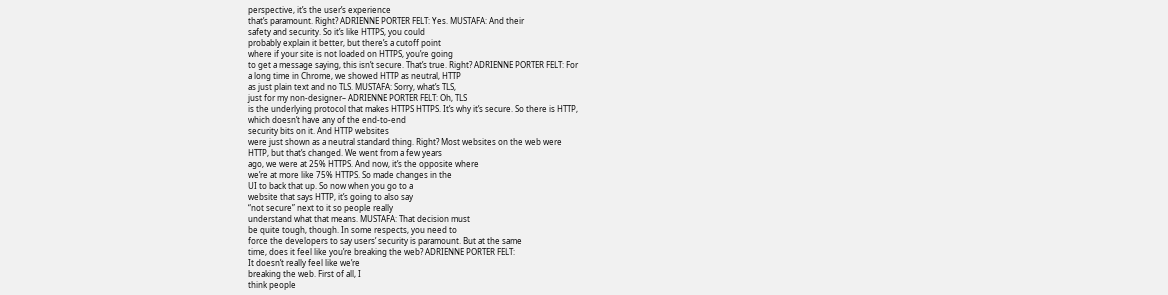perspective, it’s the user’s experience
that’s paramount. Right? ADRIENNE PORTER FELT: Yes. MUSTAFA: And their
safety and security. So it’s like HTTPS, you could
probably explain it better, but there’s a cutoff point
where if your site is not loaded on HTTPS, you’re going
to get a message saying, this isn’t secure. That’s true. Right? ADRIENNE PORTER FELT: For
a long time in Chrome, we showed HTTP as neutral, HTTP
as just plain text and no TLS. MUSTAFA: Sorry, what’s TLS,
just for my non-designer– ADRIENNE PORTER FELT: Oh, TLS
is the underlying protocol that makes HTTPS HTTPS. It’s why it’s secure. So there is HTTP,
which doesn’t have any of the end-to-end
security bits on it. And HTTP websites
were just shown as a neutral standard thing. Right? Most websites on the web were
HTTP, but that’s changed. We went from a few years
ago, we were at 25% HTTPS. And now, it’s the opposite where
we’re at more like 75% HTTPS. So made changes in the
UI to back that up. So now when you go to a
website that says HTTP, it’s going to also say
“not secure” next to it so people really
understand what that means. MUSTAFA: That decision must
be quite tough, though. In some respects, you need to
force the developers to say users’ security is paramount. But at the same
time, does it feel like you’re breaking the web? ADRIENNE PORTER FELT:
It doesn’t really feel like we’re
breaking the web. First of all, I
think people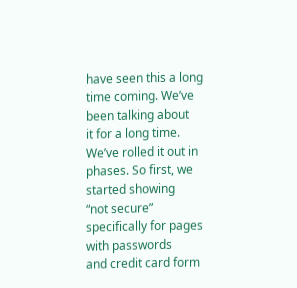have seen this a long time coming. We’ve been talking about
it for a long time. We’ve rolled it out in phases. So first, we started showing
“not secure” specifically for pages with passwords
and credit card form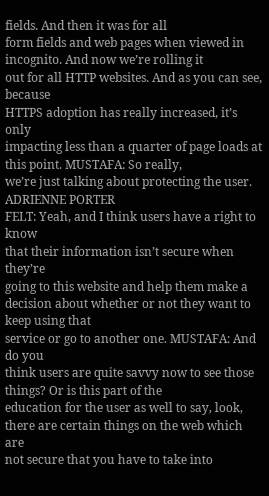fields. And then it was for all
form fields and web pages when viewed in incognito. And now we’re rolling it
out for all HTTP websites. And as you can see, because
HTTPS adoption has really increased, it’s only
impacting less than a quarter of page loads at this point. MUSTAFA: So really,
we’re just talking about protecting the user. ADRIENNE PORTER
FELT: Yeah, and I think users have a right to know
that their information isn’t secure when they’re
going to this website and help them make a
decision about whether or not they want to keep using that
service or go to another one. MUSTAFA: And do you
think users are quite savvy now to see those things? Or is this part of the
education for the user as well to say, look,
there are certain things on the web which are
not secure that you have to take into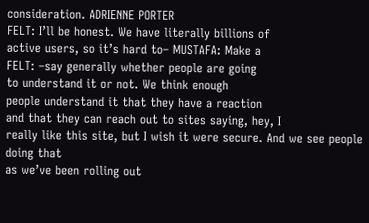consideration. ADRIENNE PORTER
FELT: I’ll be honest. We have literally billions of
active users, so it’s hard to– MUSTAFA: Make a
FELT: –say generally whether people are going
to understand it or not. We think enough
people understand it that they have a reaction
and that they can reach out to sites saying, hey, I
really like this site, but I wish it were secure. And we see people doing that
as we’ve been rolling out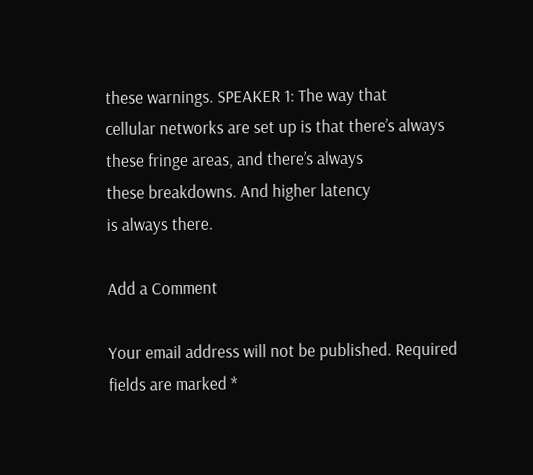these warnings. SPEAKER 1: The way that
cellular networks are set up is that there’s always
these fringe areas, and there’s always
these breakdowns. And higher latency
is always there.

Add a Comment

Your email address will not be published. Required fields are marked *